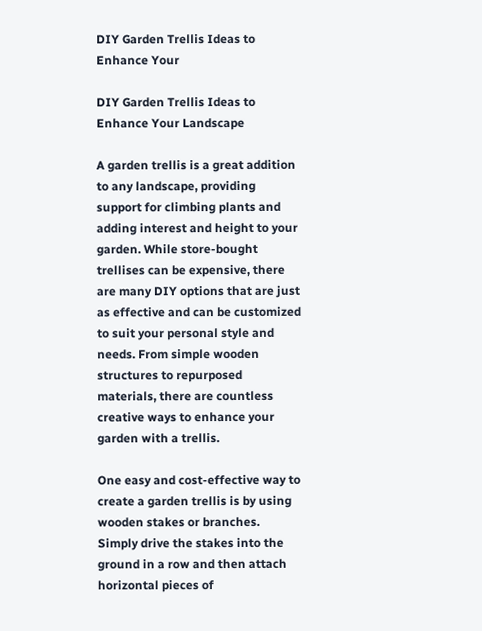DIY Garden Trellis Ideas to Enhance Your

DIY Garden Trellis Ideas to Enhance Your Landscape

A garden trellis is a great addition to any landscape, providing support for climbing plants and adding interest and height to your garden. While store-bought trellises can be expensive, there are many DIY options that are just as effective and can be customized to suit your personal style and needs. From simple wooden structures to repurposed materials, there are countless creative ways to enhance your garden with a trellis.

One easy and cost-effective way to create a garden trellis is by using wooden stakes or branches. Simply drive the stakes into the ground in a row and then attach horizontal pieces of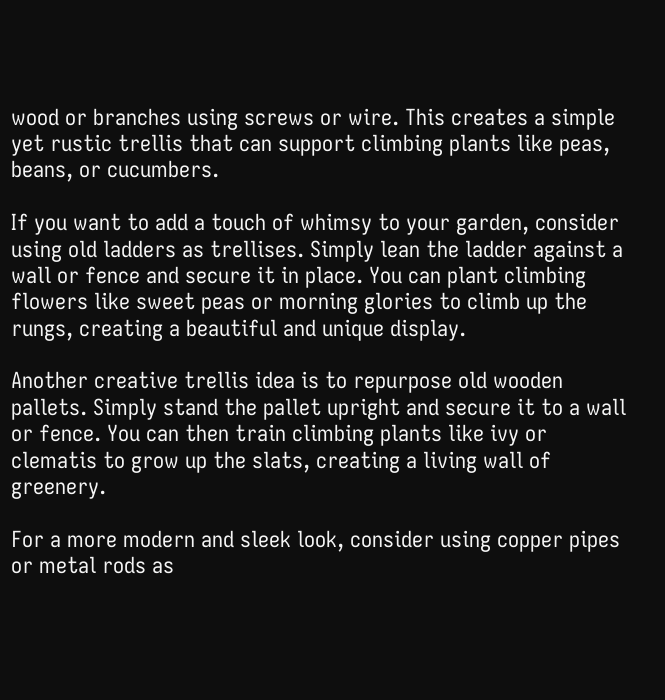wood or branches using screws or wire. This creates a simple yet rustic trellis that can support climbing plants like peas, beans, or cucumbers.

If you want to add a touch of whimsy to your garden, consider using old ladders as trellises. Simply lean the ladder against a wall or fence and secure it in place. You can plant climbing flowers like sweet peas or morning glories to climb up the rungs, creating a beautiful and unique display.

Another creative trellis idea is to repurpose old wooden pallets. Simply stand the pallet upright and secure it to a wall or fence. You can then train climbing plants like ivy or clematis to grow up the slats, creating a living wall of greenery.

For a more modern and sleek look, consider using copper pipes or metal rods as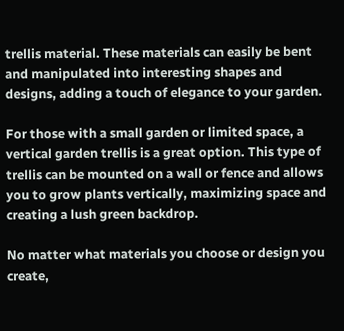trellis material. These materials can easily be bent and manipulated into interesting shapes and designs, adding a touch of elegance to your garden.

For those with a small garden or limited space, a vertical garden trellis is a great option. This type of trellis can be mounted on a wall or fence and allows you to grow plants vertically, maximizing space and creating a lush green backdrop.

No matter what materials you choose or design you create,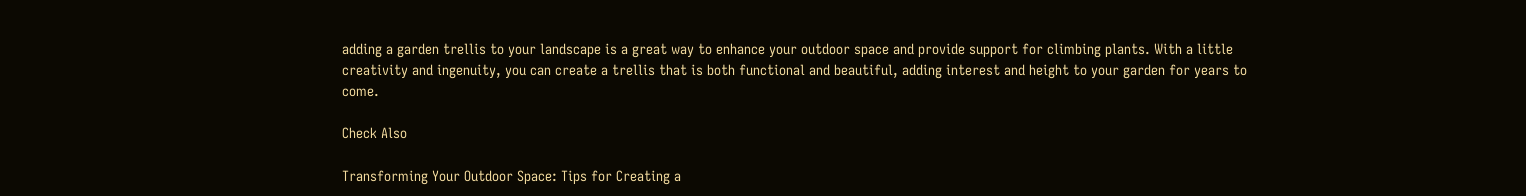adding a garden trellis to your landscape is a great way to enhance your outdoor space and provide support for climbing plants. With a little creativity and ingenuity, you can create a trellis that is both functional and beautiful, adding interest and height to your garden for years to come.

Check Also

Transforming Your Outdoor Space: Tips for Creating a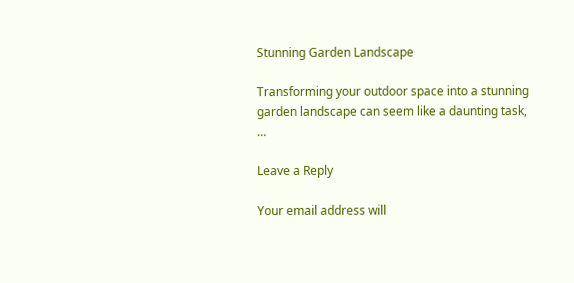Stunning Garden Landscape

Transforming your outdoor space into a stunning garden landscape can seem like a daunting task, …

Leave a Reply

Your email address will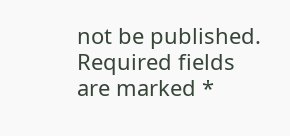not be published. Required fields are marked *